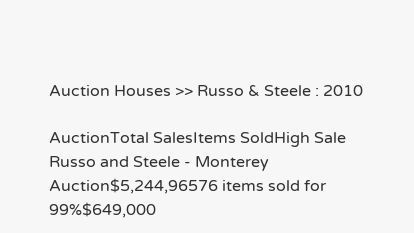Auction Houses >> Russo & Steele : 2010

AuctionTotal SalesItems SoldHigh Sale
Russo and Steele - Monterey Auction$5,244,96576 items sold for 99%$649,000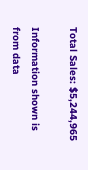Total Sales: $5,244,965

Information shown is from data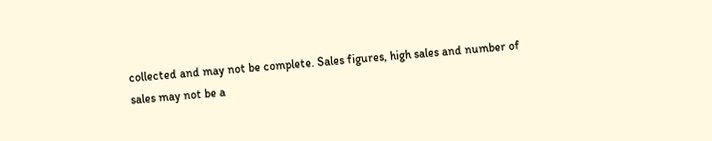collected and may not be complete. Sales figures, high sales and number of sales may not be a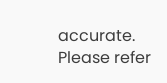accurate. Please refer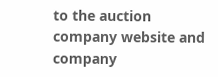to the auction company website and company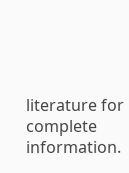literature for complete information.